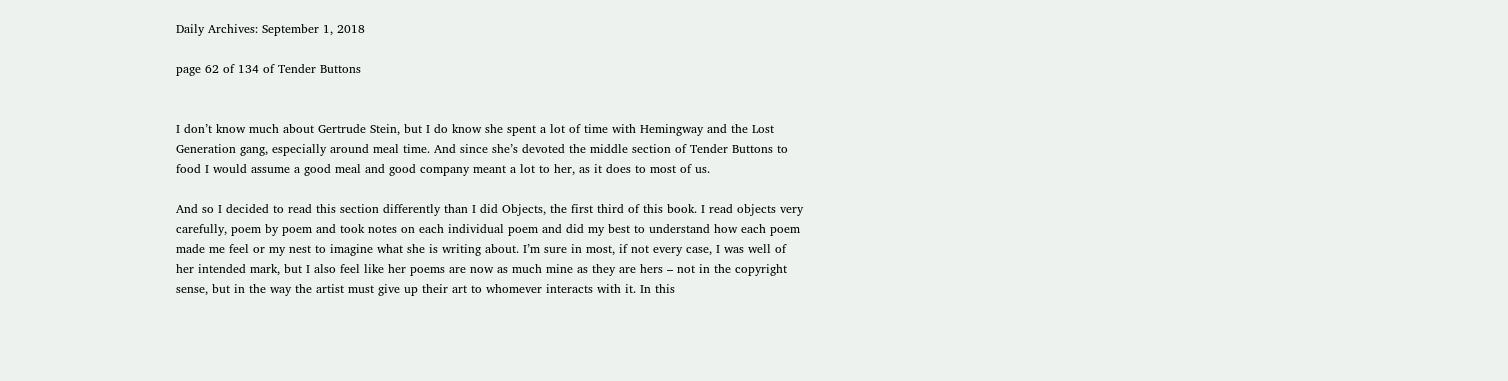Daily Archives: September 1, 2018

page 62 of 134 of Tender Buttons


I don’t know much about Gertrude Stein, but I do know she spent a lot of time with Hemingway and the Lost Generation gang, especially around meal time. And since she’s devoted the middle section of Tender Buttons to food I would assume a good meal and good company meant a lot to her, as it does to most of us.

And so I decided to read this section differently than I did Objects, the first third of this book. I read objects very carefully, poem by poem and took notes on each individual poem and did my best to understand how each poem made me feel or my nest to imagine what she is writing about. I’m sure in most, if not every case, I was well of her intended mark, but I also feel like her poems are now as much mine as they are hers – not in the copyright sense, but in the way the artist must give up their art to whomever interacts with it. In this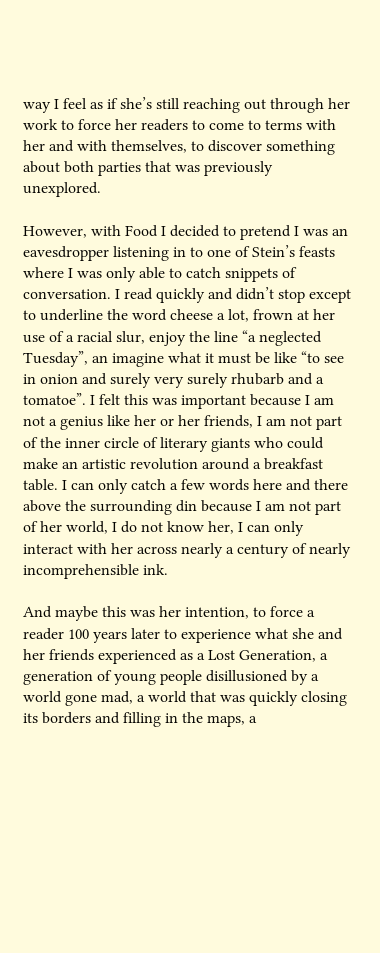way I feel as if she’s still reaching out through her work to force her readers to come to terms with her and with themselves, to discover something about both parties that was previously unexplored.

However, with Food I decided to pretend I was an eavesdropper listening in to one of Stein’s feasts where I was only able to catch snippets of conversation. I read quickly and didn’t stop except to underline the word cheese a lot, frown at her use of a racial slur, enjoy the line “a neglected Tuesday”, an imagine what it must be like “to see in onion and surely very surely rhubarb and a tomatoe”. I felt this was important because I am not a genius like her or her friends, I am not part of the inner circle of literary giants who could make an artistic revolution around a breakfast table. I can only catch a few words here and there above the surrounding din because I am not part of her world, I do not know her, I can only interact with her across nearly a century of nearly incomprehensible ink.

And maybe this was her intention, to force a reader 100 years later to experience what she and her friends experienced as a Lost Generation, a generation of young people disillusioned by a world gone mad, a world that was quickly closing its borders and filling in the maps, a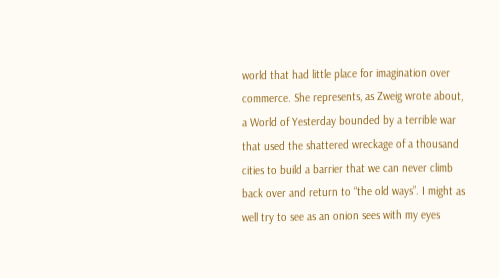world that had little place for imagination over commerce. She represents, as Zweig wrote about, a World of Yesterday bounded by a terrible war that used the shattered wreckage of a thousand cities to build a barrier that we can never climb back over and return to “the old ways”. I might as well try to see as an onion sees with my eyes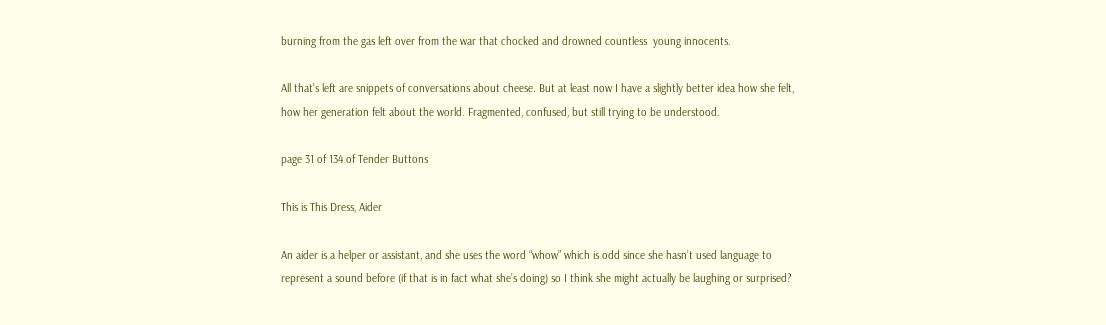burning from the gas left over from the war that chocked and drowned countless  young innocents.

All that’s left are snippets of conversations about cheese. But at least now I have a slightly better idea how she felt, how her generation felt about the world. Fragmented, confused, but still trying to be understood.

page 31 of 134 of Tender Buttons

This is This Dress, Aider

An aider is a helper or assistant, and she uses the word “whow” which is odd since she hasn’t used language to represent a sound before (if that is in fact what she’s doing) so I think she might actually be laughing or surprised?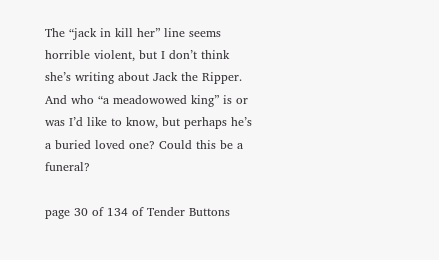The “jack in kill her” line seems horrible violent, but I don’t think she’s writing about Jack the Ripper. And who “a meadowowed king” is or was I’d like to know, but perhaps he’s a buried loved one? Could this be a funeral?

page 30 of 134 of Tender Buttons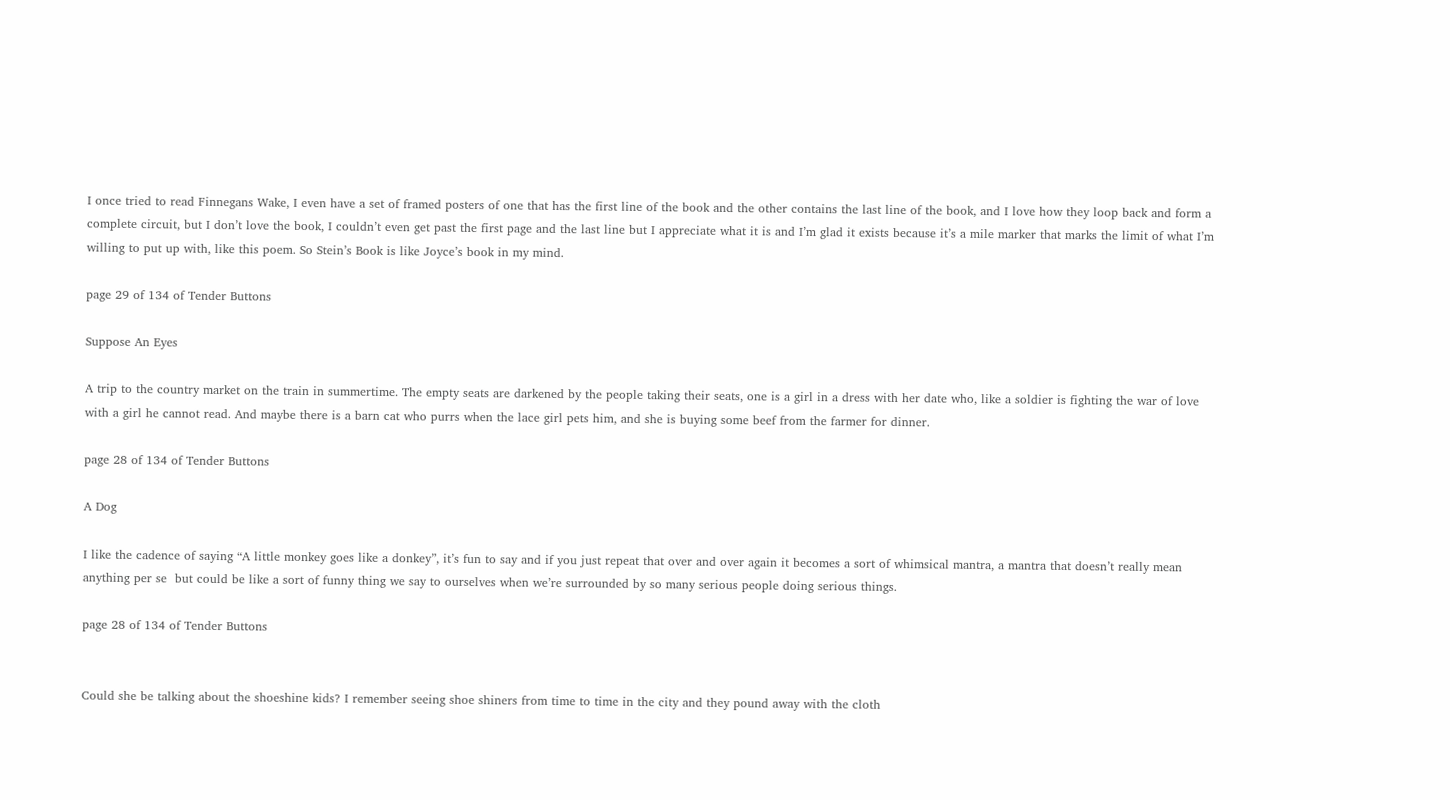I once tried to read Finnegans Wake, I even have a set of framed posters of one that has the first line of the book and the other contains the last line of the book, and I love how they loop back and form a complete circuit, but I don’t love the book, I couldn’t even get past the first page and the last line but I appreciate what it is and I’m glad it exists because it’s a mile marker that marks the limit of what I’m willing to put up with, like this poem. So Stein’s Book is like Joyce’s book in my mind.

page 29 of 134 of Tender Buttons

Suppose An Eyes

A trip to the country market on the train in summertime. The empty seats are darkened by the people taking their seats, one is a girl in a dress with her date who, like a soldier is fighting the war of love with a girl he cannot read. And maybe there is a barn cat who purrs when the lace girl pets him, and she is buying some beef from the farmer for dinner.

page 28 of 134 of Tender Buttons

A Dog

I like the cadence of saying “A little monkey goes like a donkey”, it’s fun to say and if you just repeat that over and over again it becomes a sort of whimsical mantra, a mantra that doesn’t really mean anything per se  but could be like a sort of funny thing we say to ourselves when we’re surrounded by so many serious people doing serious things.

page 28 of 134 of Tender Buttons


Could she be talking about the shoeshine kids? I remember seeing shoe shiners from time to time in the city and they pound away with the cloth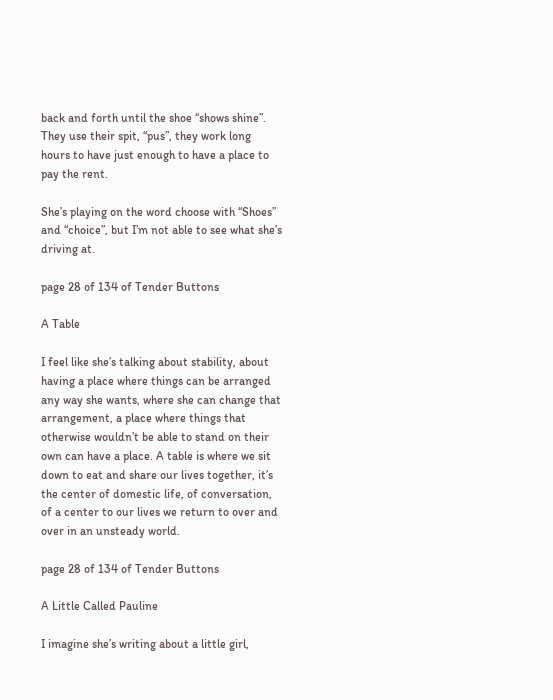back and forth until the shoe “shows shine”. They use their spit, “pus”, they work long hours to have just enough to have a place to pay the rent.

She’s playing on the word choose with “Shoes” and “choice”, but I’m not able to see what she’s driving at.

page 28 of 134 of Tender Buttons

A Table

I feel like she’s talking about stability, about having a place where things can be arranged any way she wants, where she can change that arrangement, a place where things that otherwise wouldn’t be able to stand on their own can have a place. A table is where we sit down to eat and share our lives together, it’s the center of domestic life, of conversation, of a center to our lives we return to over and over in an unsteady world.

page 28 of 134 of Tender Buttons

A Little Called Pauline

I imagine she’s writing about a little girl,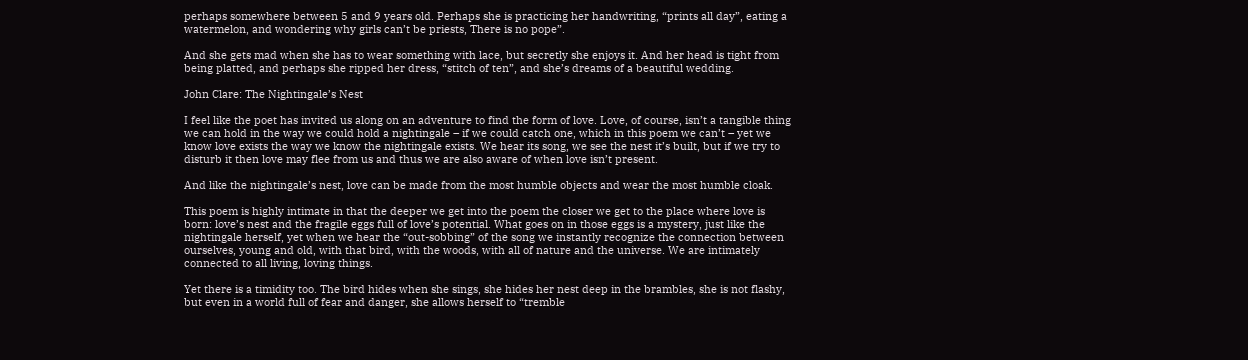perhaps somewhere between 5 and 9 years old. Perhaps she is practicing her handwriting, “prints all day”, eating a watermelon, and wondering why girls can’t be priests, There is no pope”.

And she gets mad when she has to wear something with lace, but secretly she enjoys it. And her head is tight from being platted, and perhaps she ripped her dress, “stitch of ten”, and she’s dreams of a beautiful wedding.

John Clare: The Nightingale’s Nest

I feel like the poet has invited us along on an adventure to find the form of love. Love, of course, isn’t a tangible thing we can hold in the way we could hold a nightingale – if we could catch one, which in this poem we can’t – yet we know love exists the way we know the nightingale exists. We hear its song, we see the nest it’s built, but if we try to disturb it then love may flee from us and thus we are also aware of when love isn’t present.

And like the nightingale’s nest, love can be made from the most humble objects and wear the most humble cloak.

This poem is highly intimate in that the deeper we get into the poem the closer we get to the place where love is born: love’s nest and the fragile eggs full of love’s potential. What goes on in those eggs is a mystery, just like the nightingale herself, yet when we hear the “out-sobbing” of the song we instantly recognize the connection between ourselves, young and old, with that bird, with the woods, with all of nature and the universe. We are intimately connected to all living, loving things.

Yet there is a timidity too. The bird hides when she sings, she hides her nest deep in the brambles, she is not flashy, but even in a world full of fear and danger, she allows herself to “tremble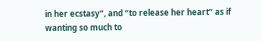in her ecstasy”, and “to release her heart” as if wanting so much to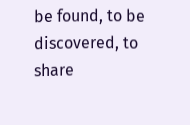be found, to be discovered, to share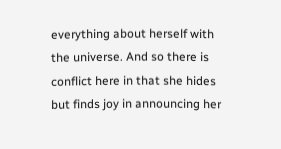everything about herself with the universe. And so there is conflict here in that she hides but finds joy in announcing her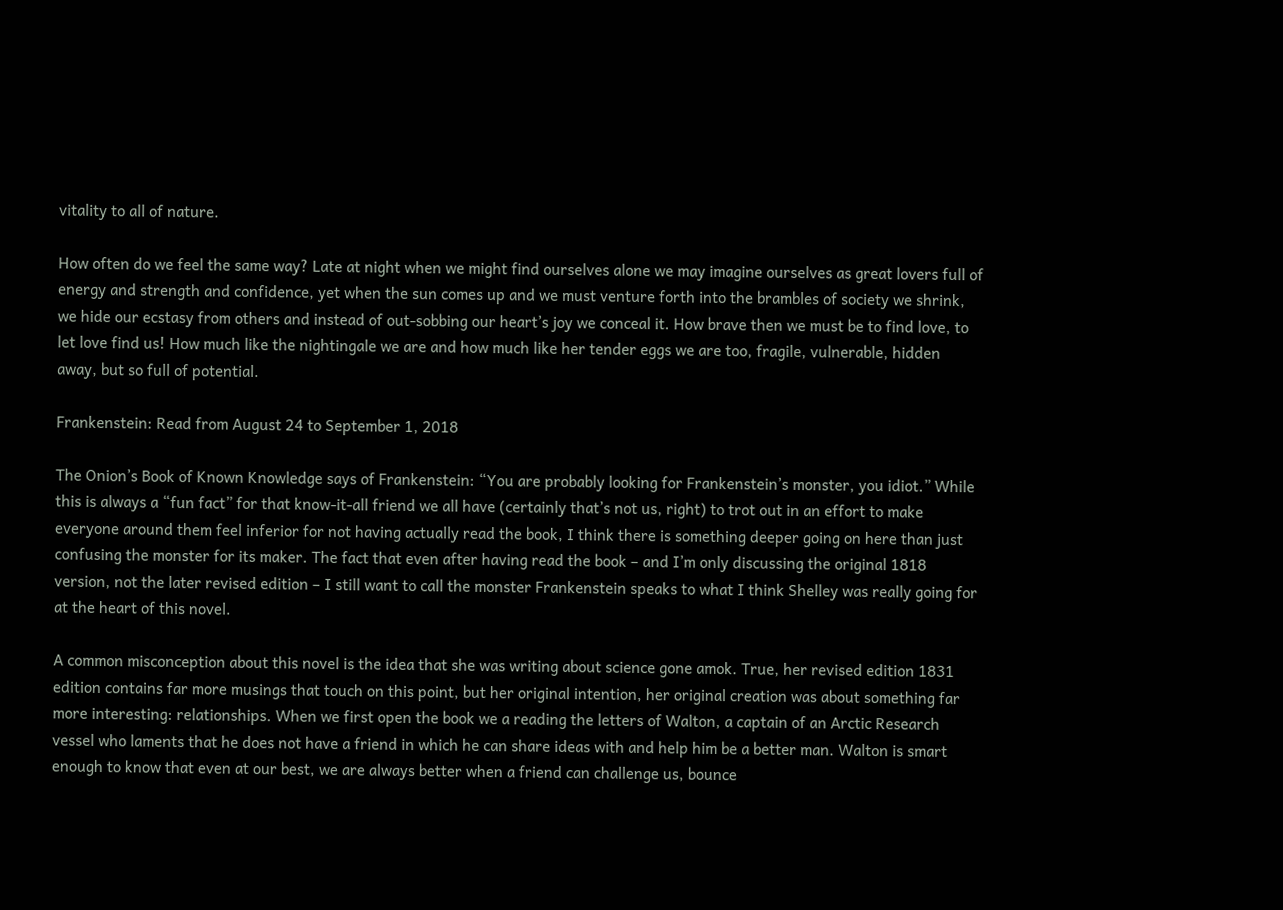vitality to all of nature.

How often do we feel the same way? Late at night when we might find ourselves alone we may imagine ourselves as great lovers full of energy and strength and confidence, yet when the sun comes up and we must venture forth into the brambles of society we shrink, we hide our ecstasy from others and instead of out-sobbing our heart’s joy we conceal it. How brave then we must be to find love, to let love find us! How much like the nightingale we are and how much like her tender eggs we are too, fragile, vulnerable, hidden away, but so full of potential.

Frankenstein: Read from August 24 to September 1, 2018

The Onion’s Book of Known Knowledge says of Frankenstein: “You are probably looking for Frankenstein’s monster, you idiot.” While this is always a “fun fact” for that know-it-all friend we all have (certainly that’s not us, right) to trot out in an effort to make everyone around them feel inferior for not having actually read the book, I think there is something deeper going on here than just confusing the monster for its maker. The fact that even after having read the book – and I’m only discussing the original 1818 version, not the later revised edition – I still want to call the monster Frankenstein speaks to what I think Shelley was really going for at the heart of this novel.

A common misconception about this novel is the idea that she was writing about science gone amok. True, her revised edition 1831 edition contains far more musings that touch on this point, but her original intention, her original creation was about something far more interesting: relationships. When we first open the book we a reading the letters of Walton, a captain of an Arctic Research vessel who laments that he does not have a friend in which he can share ideas with and help him be a better man. Walton is smart enough to know that even at our best, we are always better when a friend can challenge us, bounce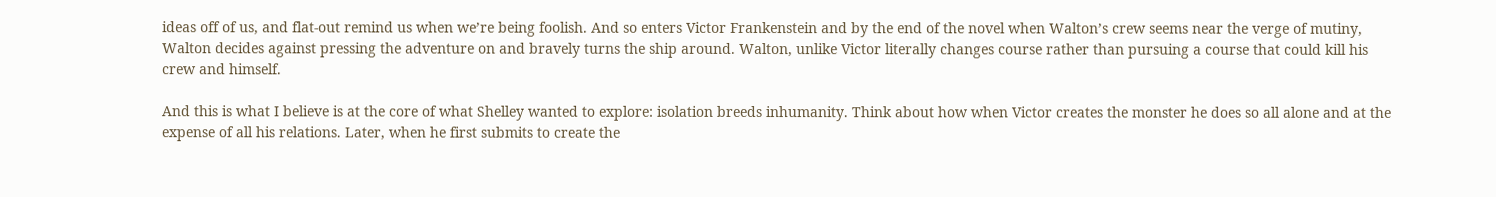ideas off of us, and flat-out remind us when we’re being foolish. And so enters Victor Frankenstein and by the end of the novel when Walton’s crew seems near the verge of mutiny, Walton decides against pressing the adventure on and bravely turns the ship around. Walton, unlike Victor literally changes course rather than pursuing a course that could kill his crew and himself.

And this is what I believe is at the core of what Shelley wanted to explore: isolation breeds inhumanity. Think about how when Victor creates the monster he does so all alone and at the expense of all his relations. Later, when he first submits to create the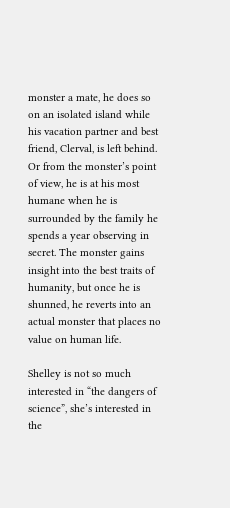monster a mate, he does so on an isolated island while his vacation partner and best friend, Clerval, is left behind. Or from the monster’s point of view, he is at his most humane when he is surrounded by the family he spends a year observing in secret. The monster gains insight into the best traits of humanity, but once he is shunned, he reverts into an actual monster that places no value on human life.

Shelley is not so much interested in “the dangers of science”, she’s interested in the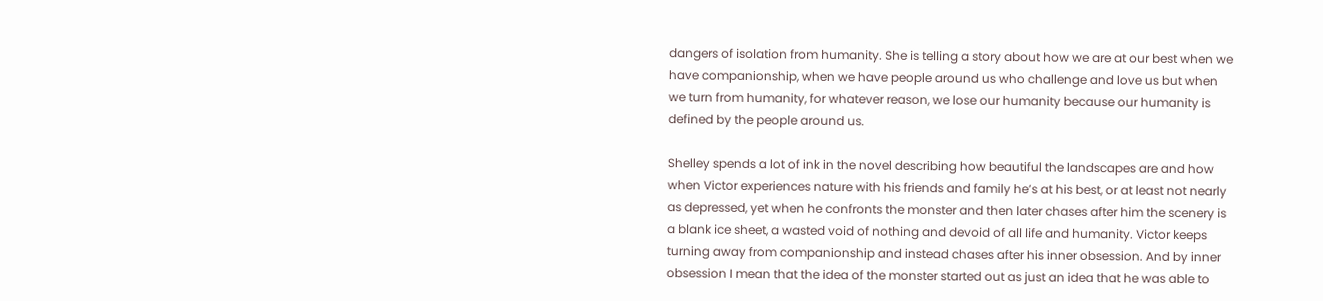dangers of isolation from humanity. She is telling a story about how we are at our best when we have companionship, when we have people around us who challenge and love us but when we turn from humanity, for whatever reason, we lose our humanity because our humanity is defined by the people around us.

Shelley spends a lot of ink in the novel describing how beautiful the landscapes are and how when Victor experiences nature with his friends and family he’s at his best, or at least not nearly as depressed, yet when he confronts the monster and then later chases after him the scenery is a blank ice sheet, a wasted void of nothing and devoid of all life and humanity. Victor keeps turning away from companionship and instead chases after his inner obsession. And by inner obsession I mean that the idea of the monster started out as just an idea that he was able to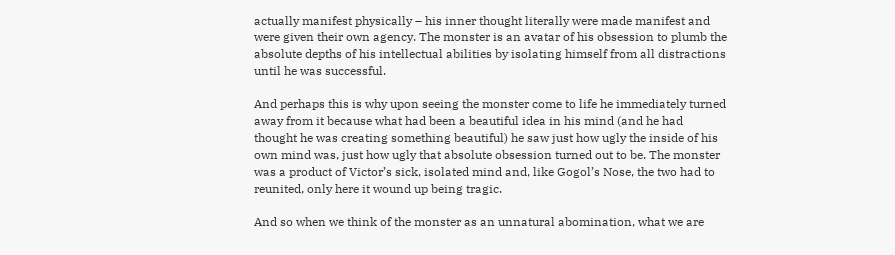actually manifest physically – his inner thought literally were made manifest and were given their own agency. The monster is an avatar of his obsession to plumb the absolute depths of his intellectual abilities by isolating himself from all distractions until he was successful.

And perhaps this is why upon seeing the monster come to life he immediately turned away from it because what had been a beautiful idea in his mind (and he had thought he was creating something beautiful) he saw just how ugly the inside of his own mind was, just how ugly that absolute obsession turned out to be. The monster was a product of Victor’s sick, isolated mind and, like Gogol’s Nose, the two had to reunited, only here it wound up being tragic.

And so when we think of the monster as an unnatural abomination, what we are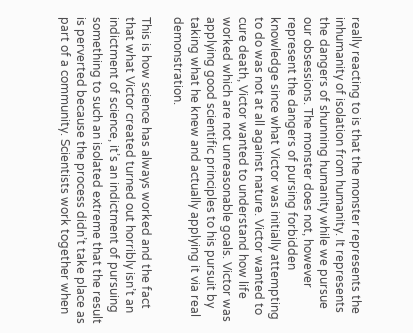really reacting to is that the monster represents the inhumanity of isolation from humanity. It represents the dangers of shunning humanity while we pursue our obsessions. The monster does not, however represent the dangers of pursing forbidden knowledge since what Victor was initially attempting to do was not at all against nature. Victor wanted to cure death, Victor wanted to understand how life worked which are not unreasonable goals. Victor was applying good scientific principles to his pursuit by taking what he knew and actually applying it via real demonstration.

This is how science has always worked and the fact that what Victor created turned out horribly isn’t an indictment of science, it’s an indictment of pursuing something to such an isolated extreme that the result is perverted because the process didn’t take place as part of a community. Scientists work together when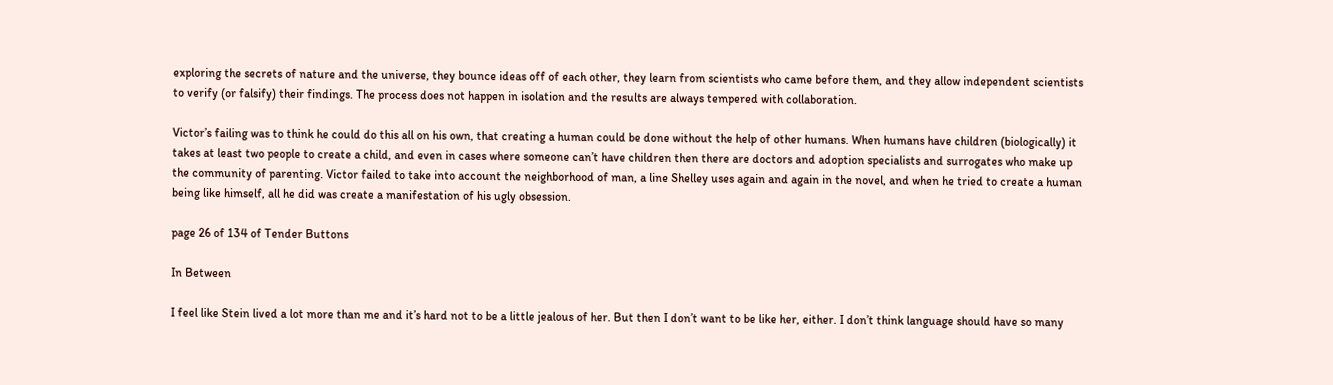exploring the secrets of nature and the universe, they bounce ideas off of each other, they learn from scientists who came before them, and they allow independent scientists to verify (or falsify) their findings. The process does not happen in isolation and the results are always tempered with collaboration.

Victor’s failing was to think he could do this all on his own, that creating a human could be done without the help of other humans. When humans have children (biologically) it takes at least two people to create a child, and even in cases where someone can’t have children then there are doctors and adoption specialists and surrogates who make up the community of parenting. Victor failed to take into account the neighborhood of man, a line Shelley uses again and again in the novel, and when he tried to create a human being like himself, all he did was create a manifestation of his ugly obsession.

page 26 of 134 of Tender Buttons

In Between

I feel like Stein lived a lot more than me and it’s hard not to be a little jealous of her. But then I don’t want to be like her, either. I don’t think language should have so many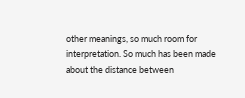other meanings, so much room for interpretation. So much has been made about the distance between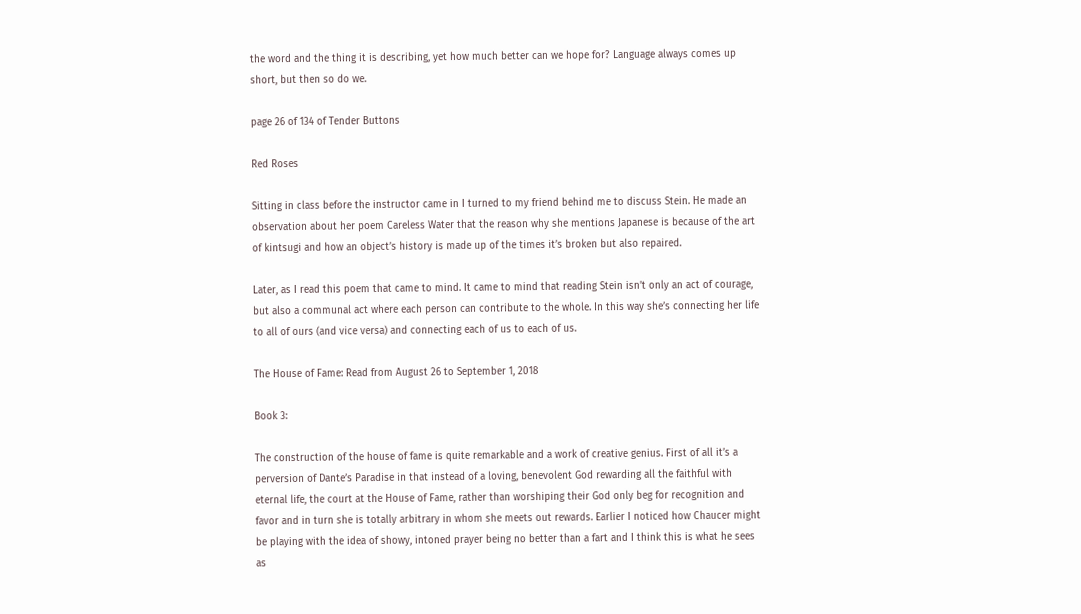the word and the thing it is describing, yet how much better can we hope for? Language always comes up short, but then so do we.

page 26 of 134 of Tender Buttons

Red Roses

Sitting in class before the instructor came in I turned to my friend behind me to discuss Stein. He made an observation about her poem Careless Water that the reason why she mentions Japanese is because of the art of kintsugi and how an object’s history is made up of the times it’s broken but also repaired.

Later, as I read this poem that came to mind. It came to mind that reading Stein isn’t only an act of courage, but also a communal act where each person can contribute to the whole. In this way she’s connecting her life to all of ours (and vice versa) and connecting each of us to each of us.

The House of Fame: Read from August 26 to September 1, 2018

Book 3:

The construction of the house of fame is quite remarkable and a work of creative genius. First of all it’s a perversion of Dante’s Paradise in that instead of a loving, benevolent God rewarding all the faithful with eternal life, the court at the House of Fame, rather than worshiping their God only beg for recognition and favor and in turn she is totally arbitrary in whom she meets out rewards. Earlier I noticed how Chaucer might be playing with the idea of showy, intoned prayer being no better than a fart and I think this is what he sees as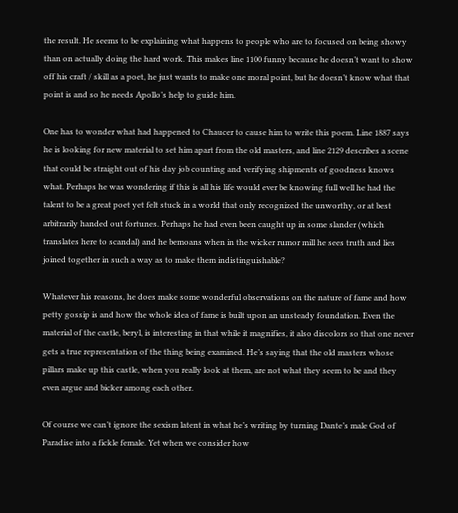the result. He seems to be explaining what happens to people who are to focused on being showy than on actually doing the hard work. This makes line 1100 funny because he doesn’t want to show off his craft / skill as a poet, he just wants to make one moral point, but he doesn’t know what that point is and so he needs Apollo’s help to guide him.

One has to wonder what had happened to Chaucer to cause him to write this poem. Line 1887 says he is looking for new material to set him apart from the old masters, and line 2129 describes a scene that could be straight out of his day job counting and verifying shipments of goodness knows what. Perhaps he was wondering if this is all his life would ever be knowing full well he had the talent to be a great poet yet felt stuck in a world that only recognized the unworthy, or at best arbitrarily handed out fortunes. Perhaps he had even been caught up in some slander (which translates here to scandal) and he bemoans when in the wicker rumor mill he sees truth and lies joined together in such a way as to make them indistinguishable?

Whatever his reasons, he does make some wonderful observations on the nature of fame and how petty gossip is and how the whole idea of fame is built upon an unsteady foundation. Even the material of the castle, beryl, is interesting in that while it magnifies, it also discolors so that one never gets a true representation of the thing being examined. He’s saying that the old masters whose pillars make up this castle, when you really look at them, are not what they seem to be and they even argue and bicker among each other.

Of course we can’t ignore the sexism latent in what he’s writing by turning Dante’s male God of Paradise into a fickle female. Yet when we consider how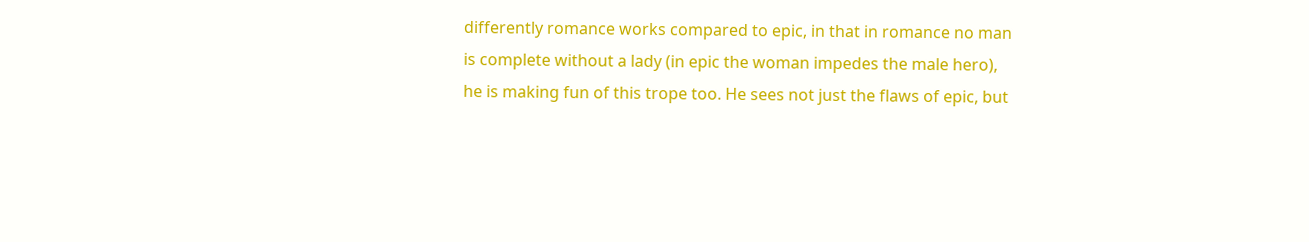differently romance works compared to epic, in that in romance no man is complete without a lady (in epic the woman impedes the male hero), he is making fun of this trope too. He sees not just the flaws of epic, but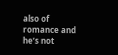also of romance and he’s not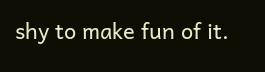shy to make fun of it.